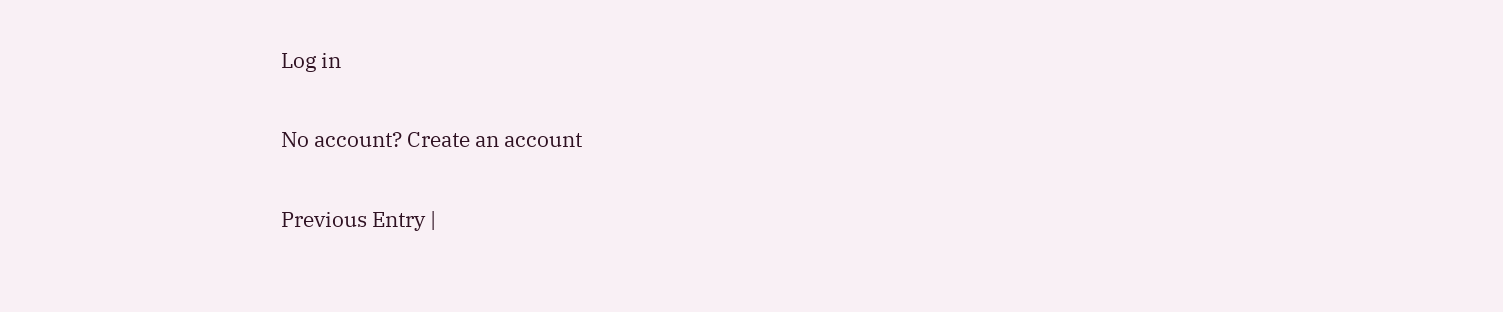Log in

No account? Create an account

Previous Entry |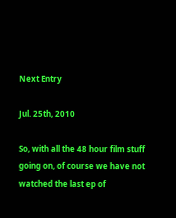Next Entry

Jul. 25th, 2010

So, with all the 48 hour film stuff going on, of course we have not watched the last ep of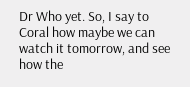Dr Who yet. So, I say to Coral how maybe we can watch it tomorrow, and see how the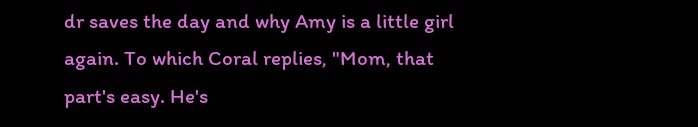dr saves the day and why Amy is a little girl again. To which Coral replies, "Mom, that part's easy. He's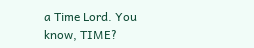a Time Lord. You know, TIME?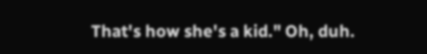That's how she's a kid." Oh, duh.